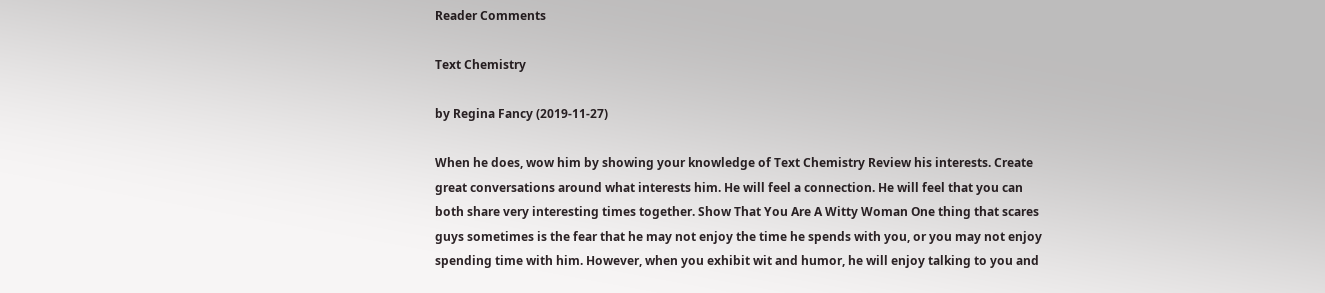Reader Comments

Text Chemistry

by Regina Fancy (2019-11-27)

When he does, wow him by showing your knowledge of Text Chemistry Review his interests. Create great conversations around what interests him. He will feel a connection. He will feel that you can both share very interesting times together. Show That You Are A Witty Woman One thing that scares guys sometimes is the fear that he may not enjoy the time he spends with you, or you may not enjoy spending time with him. However, when you exhibit wit and humor, he will enjoy talking to you and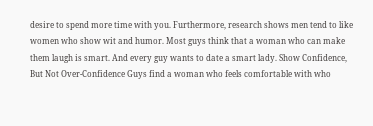desire to spend more time with you. Furthermore, research shows men tend to like women who show wit and humor. Most guys think that a woman who can make them laugh is smart. And every guy wants to date a smart lady. Show Confidence, But Not Over-Confidence Guys find a woman who feels comfortable with who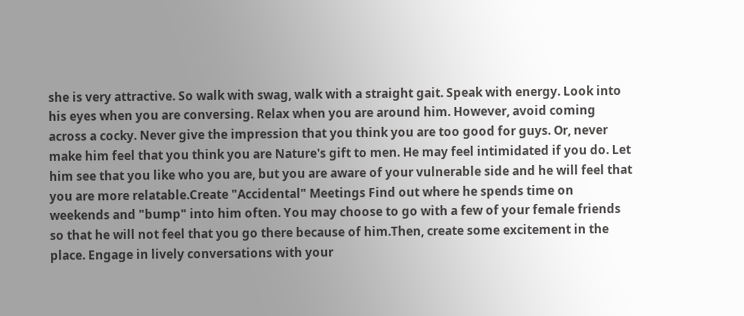she is very attractive. So walk with swag, walk with a straight gait. Speak with energy. Look into his eyes when you are conversing. Relax when you are around him. However, avoid coming across a cocky. Never give the impression that you think you are too good for guys. Or, never make him feel that you think you are Nature's gift to men. He may feel intimidated if you do. Let him see that you like who you are, but you are aware of your vulnerable side and he will feel that you are more relatable.Create "Accidental" Meetings Find out where he spends time on weekends and "bump" into him often. You may choose to go with a few of your female friends so that he will not feel that you go there because of him.Then, create some excitement in the place. Engage in lively conversations with your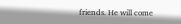friends. He will come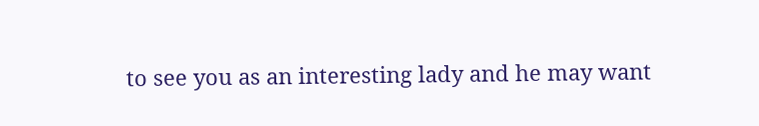to see you as an interesting lady and he may want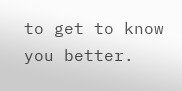to get to know you better.